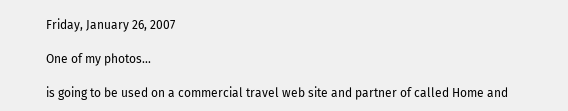Friday, January 26, 2007

One of my photos...

is going to be used on a commercial travel web site and partner of called Home and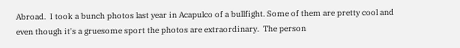Abroad.  I took a bunch photos last year in Acapulco of a bullfight. Some of them are pretty cool and even though it's a gruesome sport the photos are extraordinary.  The person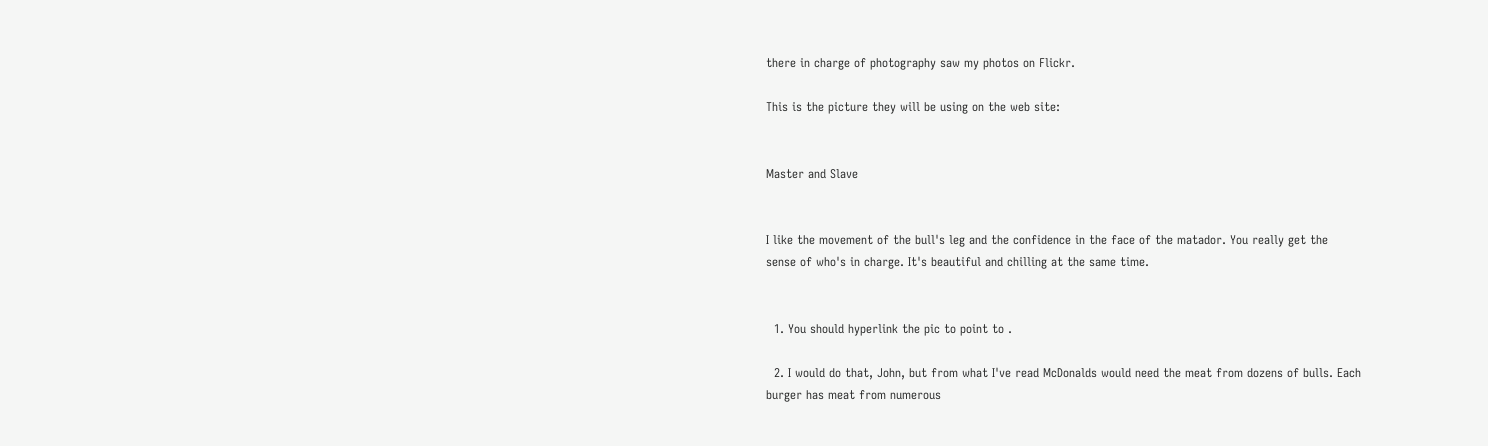there in charge of photography saw my photos on Flickr.

This is the picture they will be using on the web site:


Master and Slave


I like the movement of the bull's leg and the confidence in the face of the matador. You really get the sense of who's in charge. It's beautiful and chilling at the same time.


  1. You should hyperlink the pic to point to .

  2. I would do that, John, but from what I've read McDonalds would need the meat from dozens of bulls. Each burger has meat from numerous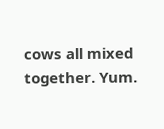cows all mixed together. Yum.